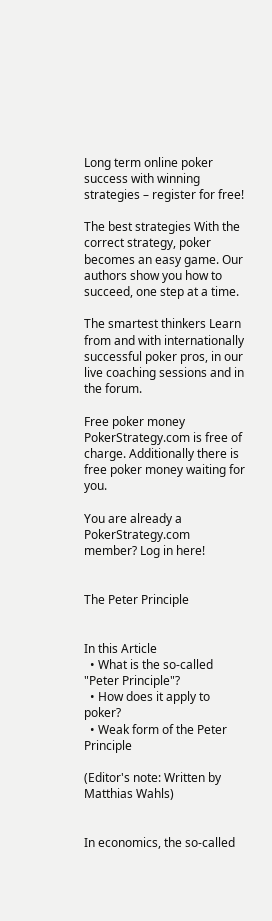Long term online poker success with winning strategies – register for free!

The best strategies With the correct strategy, poker becomes an easy game. Our authors show you how to succeed, one step at a time.

The smartest thinkers Learn from and with internationally successful poker pros, in our live coaching sessions and in the forum.

Free poker money PokerStrategy.com is free of charge. Additionally there is free poker money waiting for you.

You are already a PokerStrategy.com member? Log in here!


The Peter Principle


In this Article
  • What is the so-called "Peter Principle"?
  • How does it apply to poker?
  • Weak form of the Peter Principle

(Editor's note: Written by Matthias Wahls)


In economics, the so-called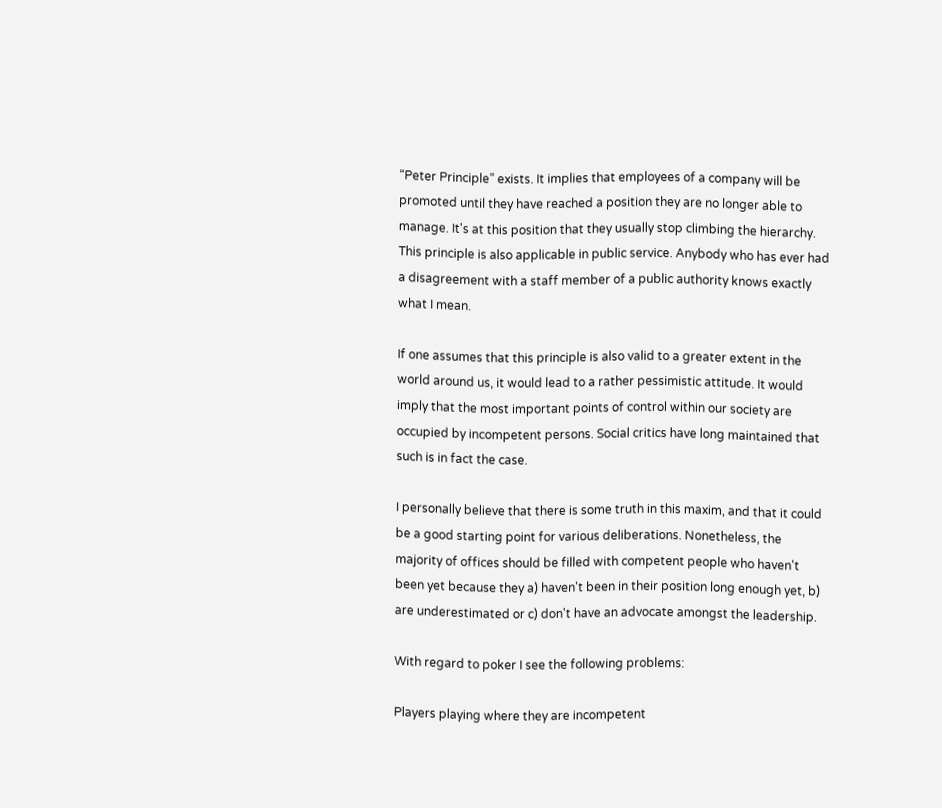“Peter Principle” exists. It implies that employees of a company will be promoted until they have reached a position they are no longer able to manage. It's at this position that they usually stop climbing the hierarchy. This principle is also applicable in public service. Anybody who has ever had a disagreement with a staff member of a public authority knows exactly what I mean.

If one assumes that this principle is also valid to a greater extent in the world around us, it would lead to a rather pessimistic attitude. It would imply that the most important points of control within our society are occupied by incompetent persons. Social critics have long maintained that such is in fact the case.

I personally believe that there is some truth in this maxim, and that it could be a good starting point for various deliberations. Nonetheless, the majority of offices should be filled with competent people who haven't been yet because they a) haven't been in their position long enough yet, b) are underestimated or c) don't have an advocate amongst the leadership.

With regard to poker I see the following problems:

Players playing where they are incompetent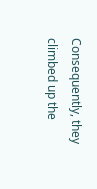Consequently, they climbed up the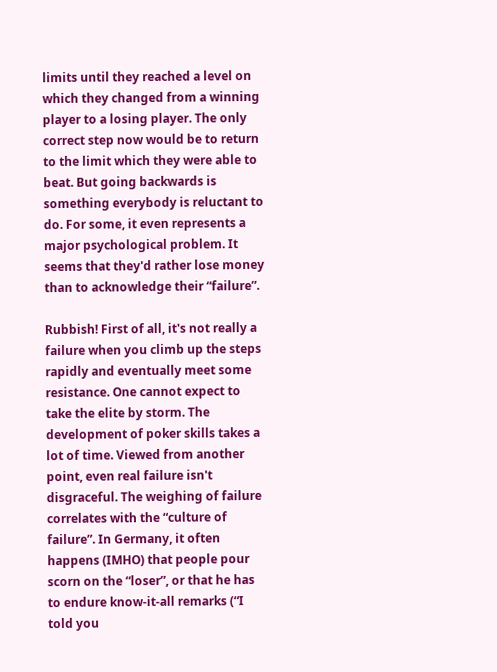limits until they reached a level on which they changed from a winning player to a losing player. The only correct step now would be to return to the limit which they were able to beat. But going backwards is something everybody is reluctant to do. For some, it even represents a major psychological problem. It seems that they'd rather lose money than to acknowledge their “failure”.

Rubbish! First of all, it's not really a failure when you climb up the steps rapidly and eventually meet some resistance. One cannot expect to take the elite by storm. The development of poker skills takes a lot of time. Viewed from another point, even real failure isn't disgraceful. The weighing of failure correlates with the “culture of failure”. In Germany, it often happens (IMHO) that people pour scorn on the “loser”, or that he has to endure know-it-all remarks (“I told you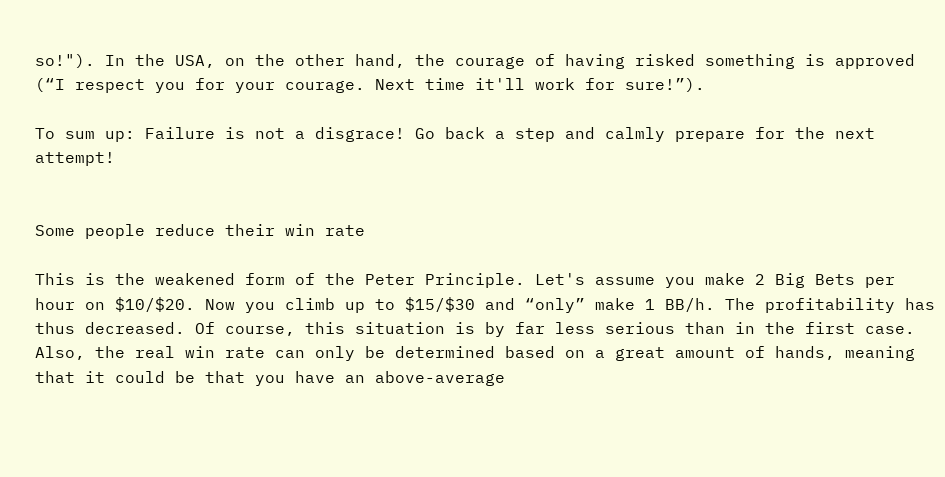so!"). In the USA, on the other hand, the courage of having risked something is approved (“I respect you for your courage. Next time it'll work for sure!”).

To sum up: Failure is not a disgrace! Go back a step and calmly prepare for the next attempt!


Some people reduce their win rate

This is the weakened form of the Peter Principle. Let's assume you make 2 Big Bets per hour on $10/$20. Now you climb up to $15/$30 and “only” make 1 BB/h. The profitability has thus decreased. Of course, this situation is by far less serious than in the first case. Also, the real win rate can only be determined based on a great amount of hands, meaning that it could be that you have an above-average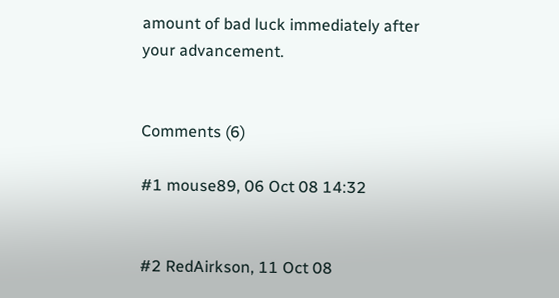amount of bad luck immediately after your advancement.


Comments (6)

#1 mouse89, 06 Oct 08 14:32


#2 RedAirkson, 11 Oct 08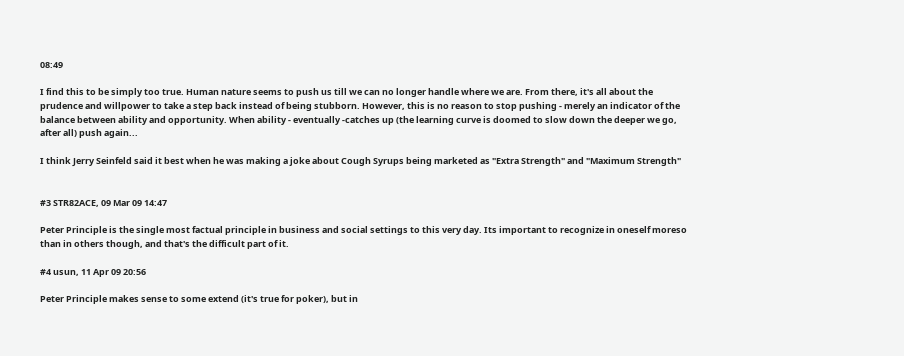08:49

I find this to be simply too true. Human nature seems to push us till we can no longer handle where we are. From there, it's all about the prudence and willpower to take a step back instead of being stubborn. However, this is no reason to stop pushing - merely an indicator of the balance between ability and opportunity. When ability - eventually -catches up (the learning curve is doomed to slow down the deeper we go, after all) push again...

I think Jerry Seinfeld said it best when he was making a joke about Cough Syrups being marketed as "Extra Strength" and "Maximum Strength"


#3 STR82ACE, 09 Mar 09 14:47

Peter Principle is the single most factual principle in business and social settings to this very day. Its important to recognize in oneself moreso than in others though, and that's the difficult part of it.

#4 usun, 11 Apr 09 20:56

Peter Principle makes sense to some extend (it's true for poker), but in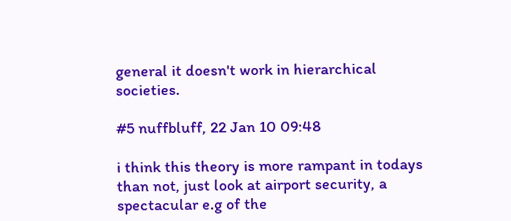general it doesn't work in hierarchical societies.

#5 nuffbluff, 22 Jan 10 09:48

i think this theory is more rampant in todays than not, just look at airport security, a spectacular e.g of the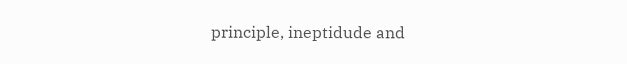principle, ineptidude and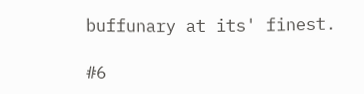buffunary at its' finest.

#6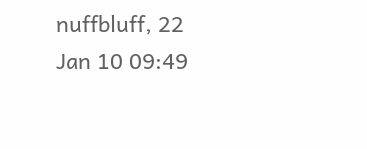nuffbluff, 22 Jan 10 09:49